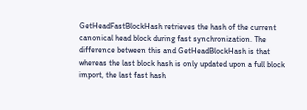GetHeadFastBlockHash retrieves the hash of the current canonical head block during fast synchronization. The difference between this and GetHeadBlockHash is that whereas the last block hash is only updated upon a full block import, the last fast hash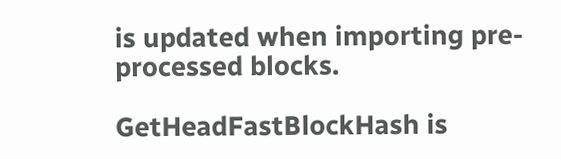is updated when importing pre-processed blocks.

GetHeadFastBlockHash is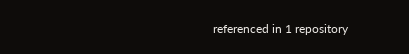referenced in 1 repository